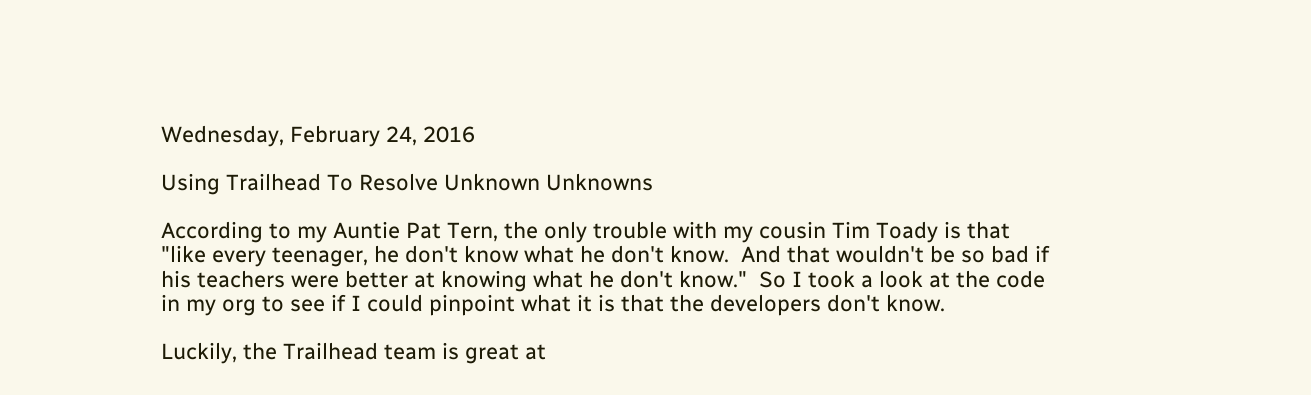Wednesday, February 24, 2016

Using Trailhead To Resolve Unknown Unknowns

According to my Auntie Pat Tern, the only trouble with my cousin Tim Toady is that "like every teenager, he don't know what he don't know.  And that wouldn't be so bad if his teachers were better at knowing what he don't know."  So I took a look at the code in my org to see if I could pinpoint what it is that the developers don't know.

Luckily, the Trailhead team is great at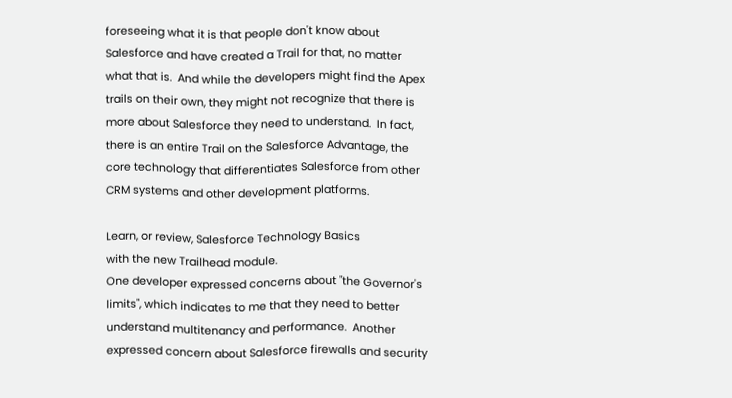foreseeing what it is that people don't know about Salesforce and have created a Trail for that, no matter what that is.  And while the developers might find the Apex trails on their own, they might not recognize that there is more about Salesforce they need to understand.  In fact, there is an entire Trail on the Salesforce Advantage, the core technology that differentiates Salesforce from other CRM systems and other development platforms.

Learn, or review, Salesforce Technology Basics
with the new Trailhead module.
One developer expressed concerns about "the Governor's limits", which indicates to me that they need to better understand multitenancy and performance.  Another expressed concern about Salesforce firewalls and security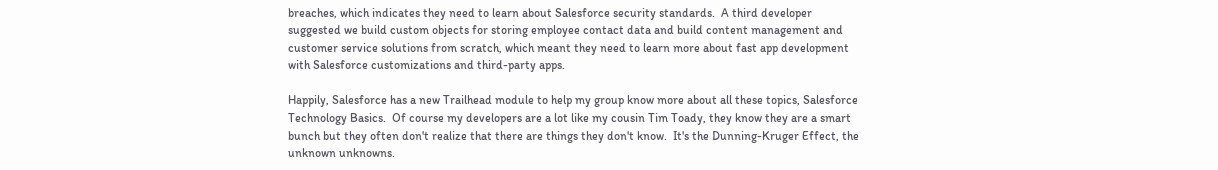breaches, which indicates they need to learn about Salesforce security standards.  A third developer suggested we build custom objects for storing employee contact data and build content management and customer service solutions from scratch, which meant they need to learn more about fast app development with Salesforce customizations and third-party apps.

Happily, Salesforce has a new Trailhead module to help my group know more about all these topics, Salesforce Technology Basics.  Of course my developers are a lot like my cousin Tim Toady, they know they are a smart bunch but they often don't realize that there are things they don't know.  It's the Dunning-Kruger Effect, the unknown unknowns.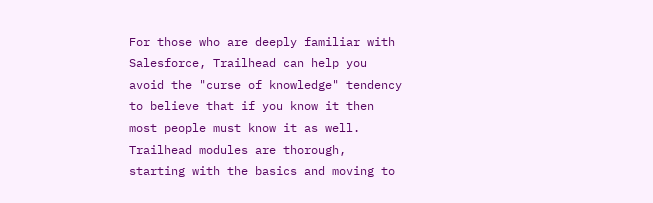For those who are deeply familiar with Salesforce, Trailhead can help you avoid the "curse of knowledge" tendency to believe that if you know it then most people must know it as well.  Trailhead modules are thorough, starting with the basics and moving to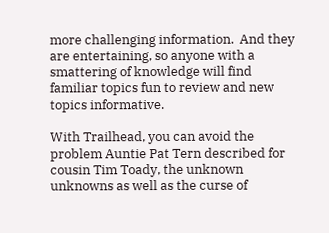more challenging information.  And they are entertaining, so anyone with a smattering of knowledge will find familiar topics fun to review and new topics informative.

With Trailhead, you can avoid the problem Auntie Pat Tern described for cousin Tim Toady, the unknown unknowns as well as the curse of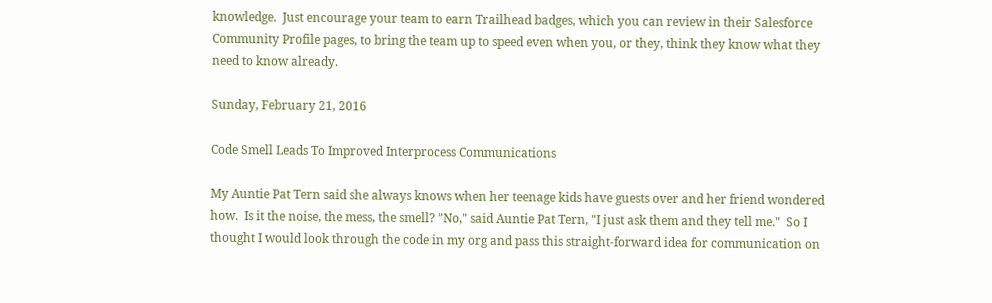knowledge.  Just encourage your team to earn Trailhead badges, which you can review in their Salesforce Community Profile pages, to bring the team up to speed even when you, or they, think they know what they need to know already.

Sunday, February 21, 2016

Code Smell Leads To Improved Interprocess Communications

My Auntie Pat Tern said she always knows when her teenage kids have guests over and her friend wondered how.  Is it the noise, the mess, the smell? "No," said Auntie Pat Tern, "I just ask them and they tell me."  So I thought I would look through the code in my org and pass this straight-forward idea for communication on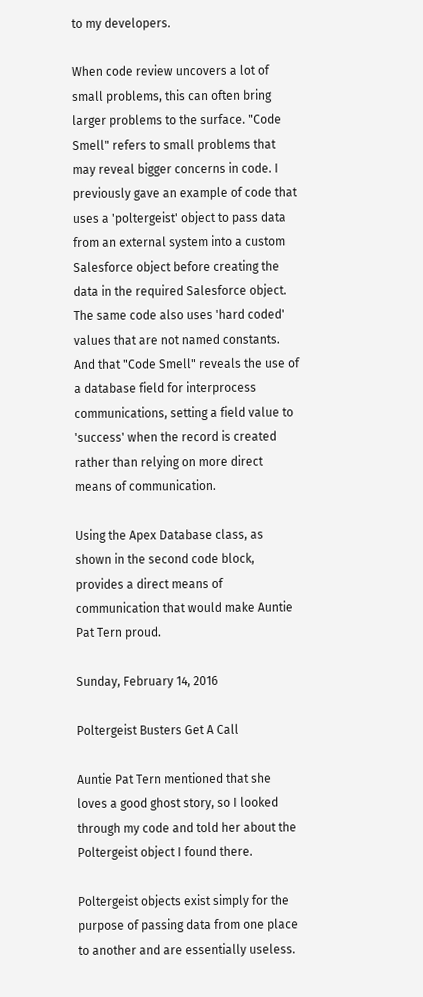to my developers.

When code review uncovers a lot of small problems, this can often bring larger problems to the surface. "Code Smell" refers to small problems that may reveal bigger concerns in code. I previously gave an example of code that uses a 'poltergeist' object to pass data from an external system into a custom Salesforce object before creating the data in the required Salesforce object.  The same code also uses 'hard coded' values that are not named constants.  And that "Code Smell" reveals the use of a database field for interprocess communications, setting a field value to 'success' when the record is created rather than relying on more direct means of communication.

Using the Apex Database class, as shown in the second code block, provides a direct means of communication that would make Auntie Pat Tern proud.

Sunday, February 14, 2016

Poltergeist Busters Get A Call

Auntie Pat Tern mentioned that she loves a good ghost story, so I looked through my code and told her about the Poltergeist object I found there.

Poltergeist objects exist simply for the purpose of passing data from one place to another and are essentially useless.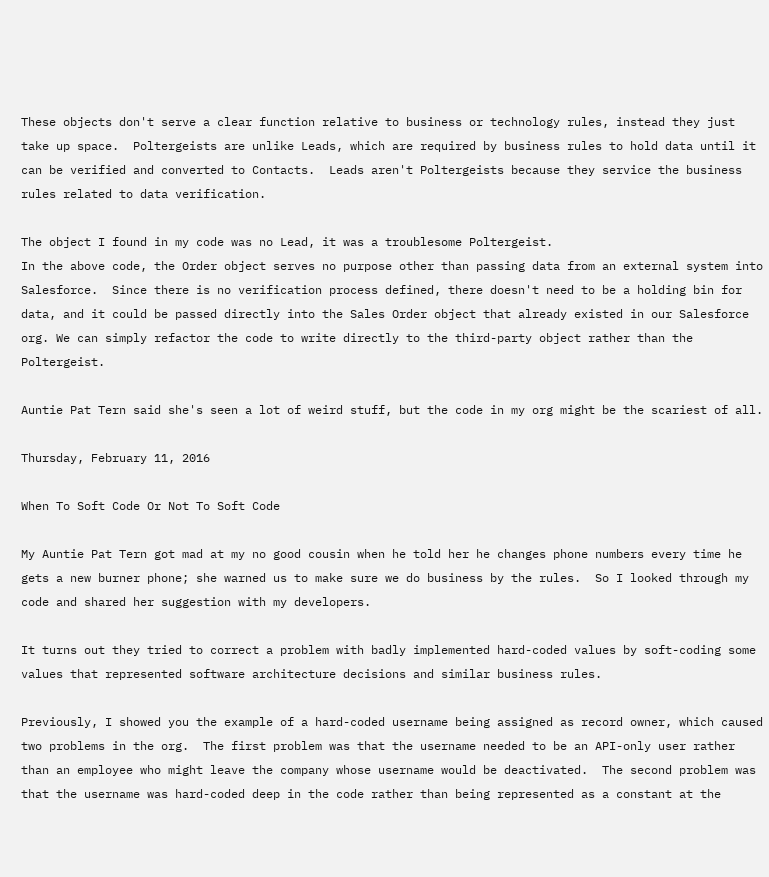These objects don't serve a clear function relative to business or technology rules, instead they just take up space.  Poltergeists are unlike Leads, which are required by business rules to hold data until it can be verified and converted to Contacts.  Leads aren't Poltergeists because they service the business rules related to data verification.

The object I found in my code was no Lead, it was a troublesome Poltergeist.
In the above code, the Order object serves no purpose other than passing data from an external system into Salesforce.  Since there is no verification process defined, there doesn't need to be a holding bin for data, and it could be passed directly into the Sales Order object that already existed in our Salesforce org. We can simply refactor the code to write directly to the third-party object rather than the Poltergeist.

Auntie Pat Tern said she's seen a lot of weird stuff, but the code in my org might be the scariest of all.

Thursday, February 11, 2016

When To Soft Code Or Not To Soft Code

My Auntie Pat Tern got mad at my no good cousin when he told her he changes phone numbers every time he gets a new burner phone; she warned us to make sure we do business by the rules.  So I looked through my code and shared her suggestion with my developers.

It turns out they tried to correct a problem with badly implemented hard-coded values by soft-coding some values that represented software architecture decisions and similar business rules.

Previously, I showed you the example of a hard-coded username being assigned as record owner, which caused two problems in the org.  The first problem was that the username needed to be an API-only user rather than an employee who might leave the company whose username would be deactivated.  The second problem was that the username was hard-coded deep in the code rather than being represented as a constant at the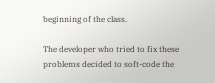beginning of the class.

The developer who tried to fix these problems decided to soft-code the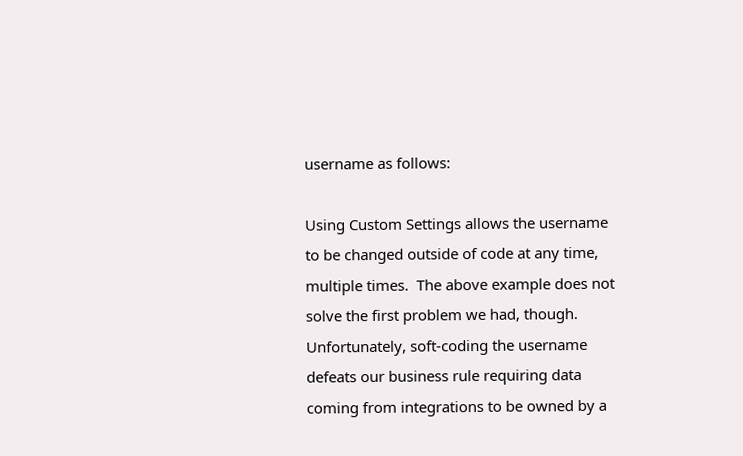username as follows:

Using Custom Settings allows the username to be changed outside of code at any time, multiple times.  The above example does not solve the first problem we had, though. Unfortunately, soft-coding the username defeats our business rule requiring data coming from integrations to be owned by a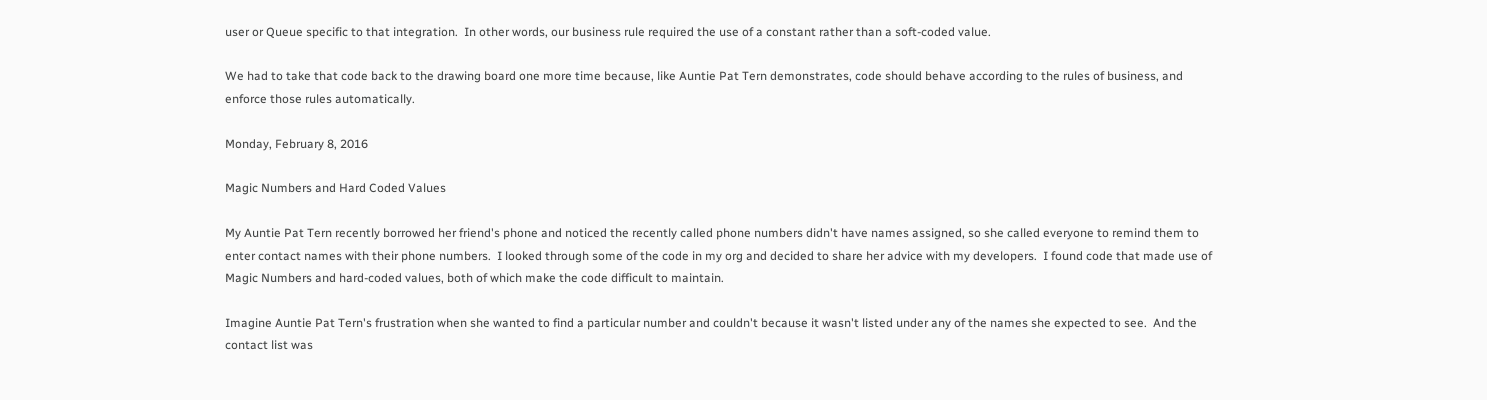user or Queue specific to that integration.  In other words, our business rule required the use of a constant rather than a soft-coded value.

We had to take that code back to the drawing board one more time because, like Auntie Pat Tern demonstrates, code should behave according to the rules of business, and enforce those rules automatically.

Monday, February 8, 2016

Magic Numbers and Hard Coded Values

My Auntie Pat Tern recently borrowed her friend's phone and noticed the recently called phone numbers didn't have names assigned, so she called everyone to remind them to enter contact names with their phone numbers.  I looked through some of the code in my org and decided to share her advice with my developers.  I found code that made use of Magic Numbers and hard-coded values, both of which make the code difficult to maintain.

Imagine Auntie Pat Tern's frustration when she wanted to find a particular number and couldn't because it wasn't listed under any of the names she expected to see.  And the contact list was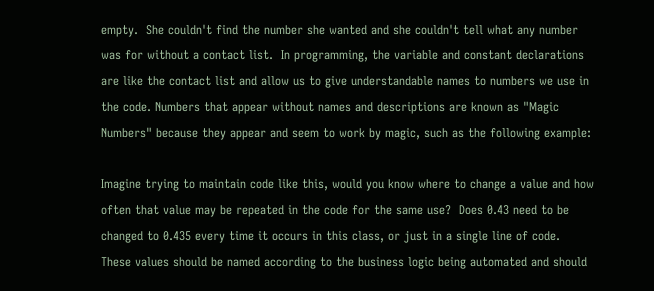empty.  She couldn't find the number she wanted and she couldn't tell what any number was for without a contact list.  In programming, the variable and constant declarations are like the contact list and allow us to give understandable names to numbers we use in the code. Numbers that appear without names and descriptions are known as "Magic Numbers" because they appear and seem to work by magic, such as the following example:

Imagine trying to maintain code like this, would you know where to change a value and how often that value may be repeated in the code for the same use?  Does 0.43 need to be changed to 0.435 every time it occurs in this class, or just in a single line of code.  These values should be named according to the business logic being automated and should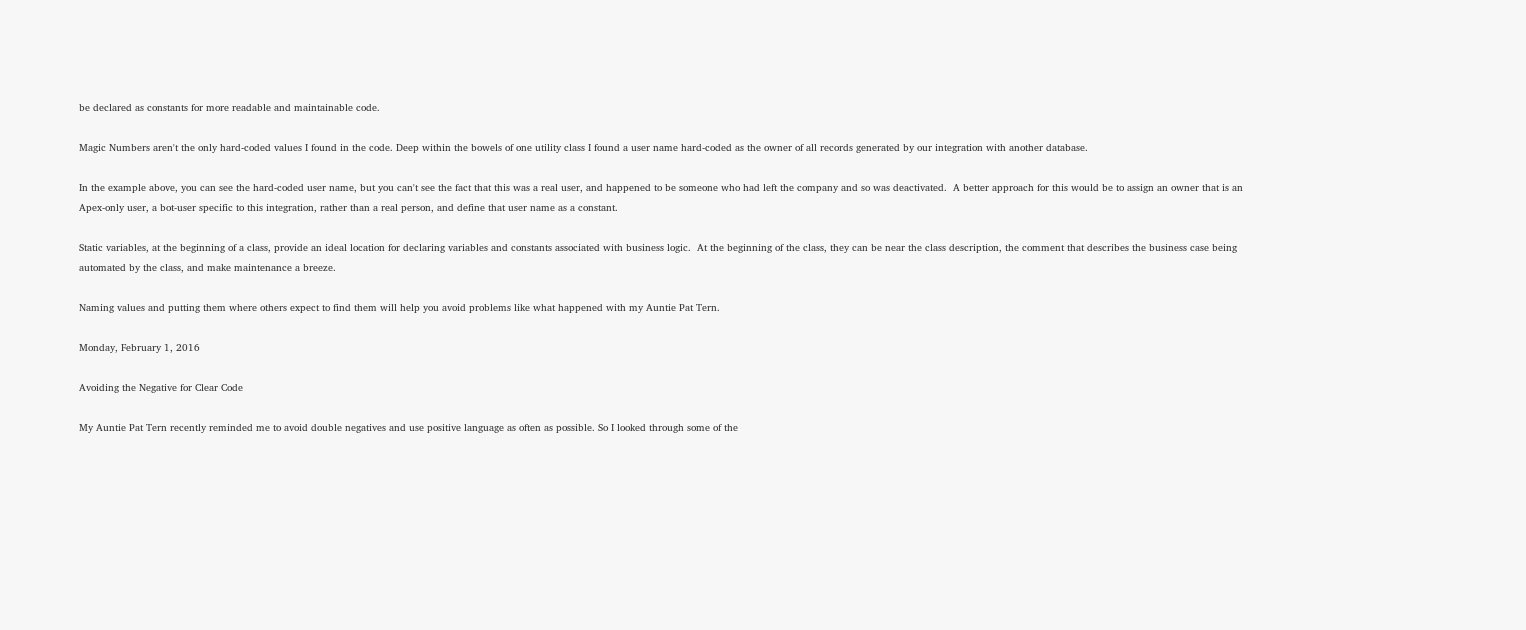be declared as constants for more readable and maintainable code.

Magic Numbers aren't the only hard-coded values I found in the code. Deep within the bowels of one utility class I found a user name hard-coded as the owner of all records generated by our integration with another database.

In the example above, you can see the hard-coded user name, but you can't see the fact that this was a real user, and happened to be someone who had left the company and so was deactivated.  A better approach for this would be to assign an owner that is an Apex-only user, a bot-user specific to this integration, rather than a real person, and define that user name as a constant.

Static variables, at the beginning of a class, provide an ideal location for declaring variables and constants associated with business logic.  At the beginning of the class, they can be near the class description, the comment that describes the business case being automated by the class, and make maintenance a breeze.

Naming values and putting them where others expect to find them will help you avoid problems like what happened with my Auntie Pat Tern.

Monday, February 1, 2016

Avoiding the Negative for Clear Code

My Auntie Pat Tern recently reminded me to avoid double negatives and use positive language as often as possible. So I looked through some of the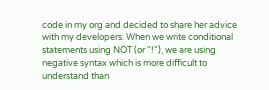code in my org and decided to share her advice with my developers. When we write conditional statements using NOT (or "!"), we are using negative syntax which is more difficult to understand than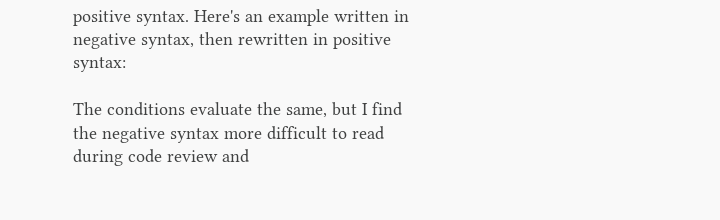positive syntax. Here's an example written in negative syntax, then rewritten in positive syntax:

The conditions evaluate the same, but I find the negative syntax more difficult to read during code review and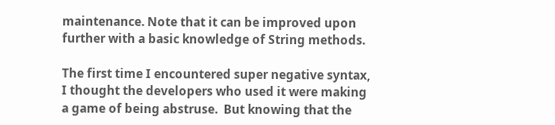maintenance. Note that it can be improved upon further with a basic knowledge of String methods.

The first time I encountered super negative syntax, I thought the developers who used it were making a game of being abstruse.  But knowing that the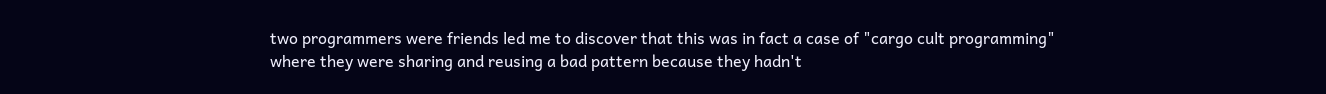two programmers were friends led me to discover that this was in fact a case of "cargo cult programming" where they were sharing and reusing a bad pattern because they hadn't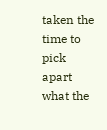taken the time to pick apart what the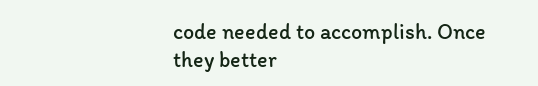code needed to accomplish. Once they better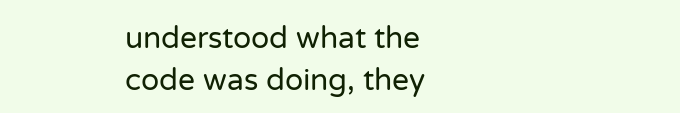understood what the code was doing, they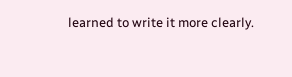learned to write it more clearly.